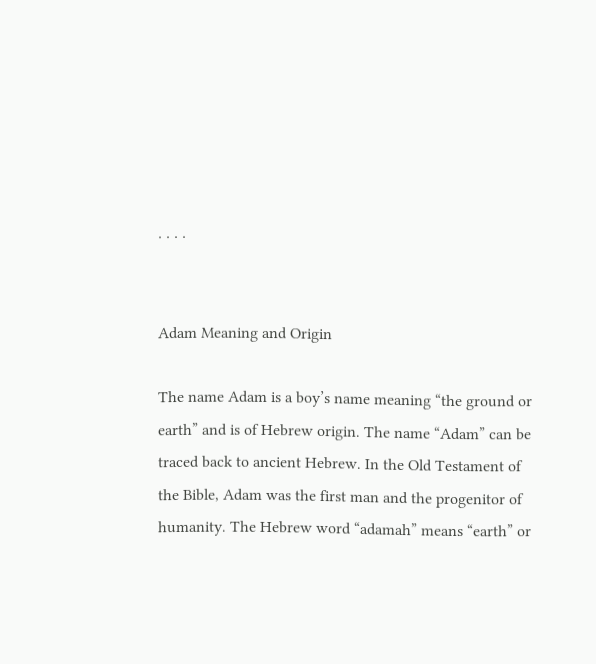· · · ·


Adam Meaning and Origin

The name Adam is a boy’s name meaning “the ground or earth” and is of Hebrew origin. The name “Adam” can be traced back to ancient Hebrew. In the Old Testament of the Bible, Adam was the first man and the progenitor of humanity. The Hebrew word “adamah” means “earth” or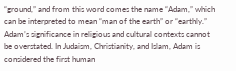“ground,” and from this word comes the name “Adam,” which can be interpreted to mean “man of the earth” or “earthly.” Adam’s significance in religious and cultural contexts cannot be overstated. In Judaism, Christianity, and Islam, Adam is considered the first human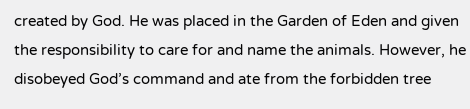created by God. He was placed in the Garden of Eden and given the responsibility to care for and name the animals. However, he disobeyed God’s command and ate from the forbidden tree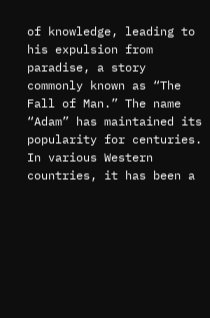of knowledge, leading to his expulsion from paradise, a story commonly known as “The Fall of Man.” The name “Adam” has maintained its popularity for centuries. In various Western countries, it has been a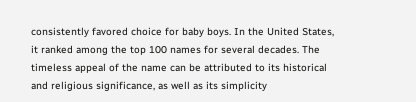consistently favored choice for baby boys. In the United States, it ranked among the top 100 names for several decades. The timeless appeal of the name can be attributed to its historical and religious significance, as well as its simplicity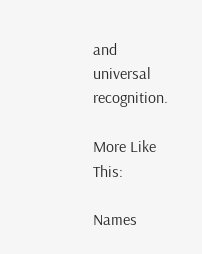and universal recognition.

More Like This:

Names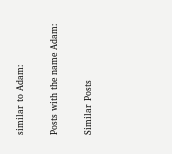similar to Adam:

Posts with the name Adam:

Similar Posts